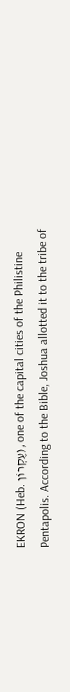EKRON (Heb. עֶקְרוֹן), one of the capital cities of the Philistine Pentapolis. According to the Bible, Joshua allotted it to the tribe of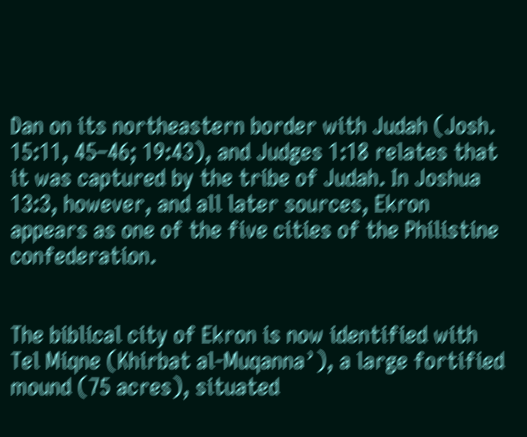Dan on its northeastern border with Judah (Josh. 15:11, 45–46; 19:43), and Judges 1:18 relates that it was captured by the tribe of Judah. In Joshua 13:3, however, and all later sources, Ekron appears as one of the five cities of the Philistine confederation.


The biblical city of Ekron is now identified with Tel Miqne (Khirbat al-Muqannaʾ), a large fortified mound (75 acres), situated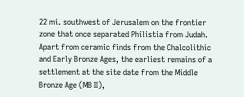22 mi. southwest of Jerusalem on the frontier zone that once separated Philistia from Judah. Apart from ceramic finds from the Chalcolithic and Early Bronze Ages, the earliest remains of a settlement at the site date from the Middle Bronze Age (MB II),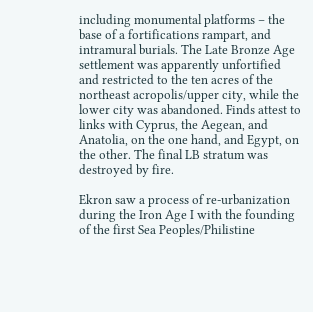including monumental platforms – the base of a fortifications rampart, and intramural burials. The Late Bronze Age settlement was apparently unfortified and restricted to the ten acres of the northeast acropolis/upper city, while the lower city was abandoned. Finds attest to links with Cyprus, the Aegean, and Anatolia, on the one hand, and Egypt, on the other. The final LB stratum was destroyed by fire.

Ekron saw a process of re-urbanization during the Iron Age I with the founding of the first Sea Peoples/Philistine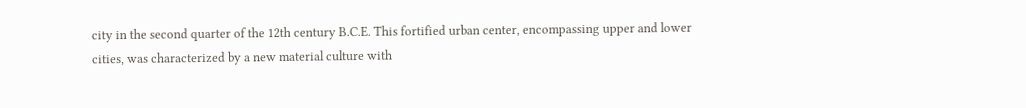city in the second quarter of the 12th century B.C.E. This fortified urban center, encompassing upper and lower cities, was characterized by a new material culture with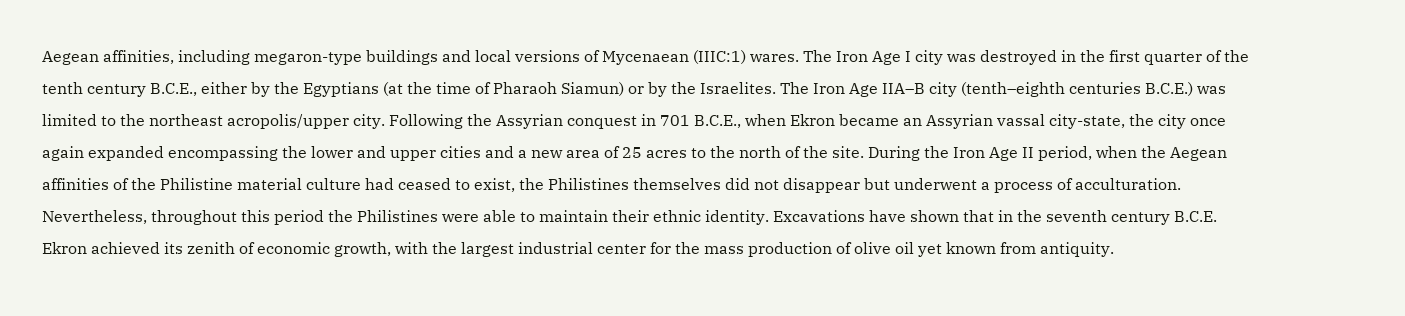Aegean affinities, including megaron-type buildings and local versions of Mycenaean (IIIC:1) wares. The Iron Age I city was destroyed in the first quarter of the tenth century B.C.E., either by the Egyptians (at the time of Pharaoh Siamun) or by the Israelites. The Iron Age IIA–B city (tenth–eighth centuries B.C.E.) was limited to the northeast acropolis/upper city. Following the Assyrian conquest in 701 B.C.E., when Ekron became an Assyrian vassal city-state, the city once again expanded encompassing the lower and upper cities and a new area of 25 acres to the north of the site. During the Iron Age II period, when the Aegean affinities of the Philistine material culture had ceased to exist, the Philistines themselves did not disappear but underwent a process of acculturation. Nevertheless, throughout this period the Philistines were able to maintain their ethnic identity. Excavations have shown that in the seventh century B.C.E. Ekron achieved its zenith of economic growth, with the largest industrial center for the mass production of olive oil yet known from antiquity.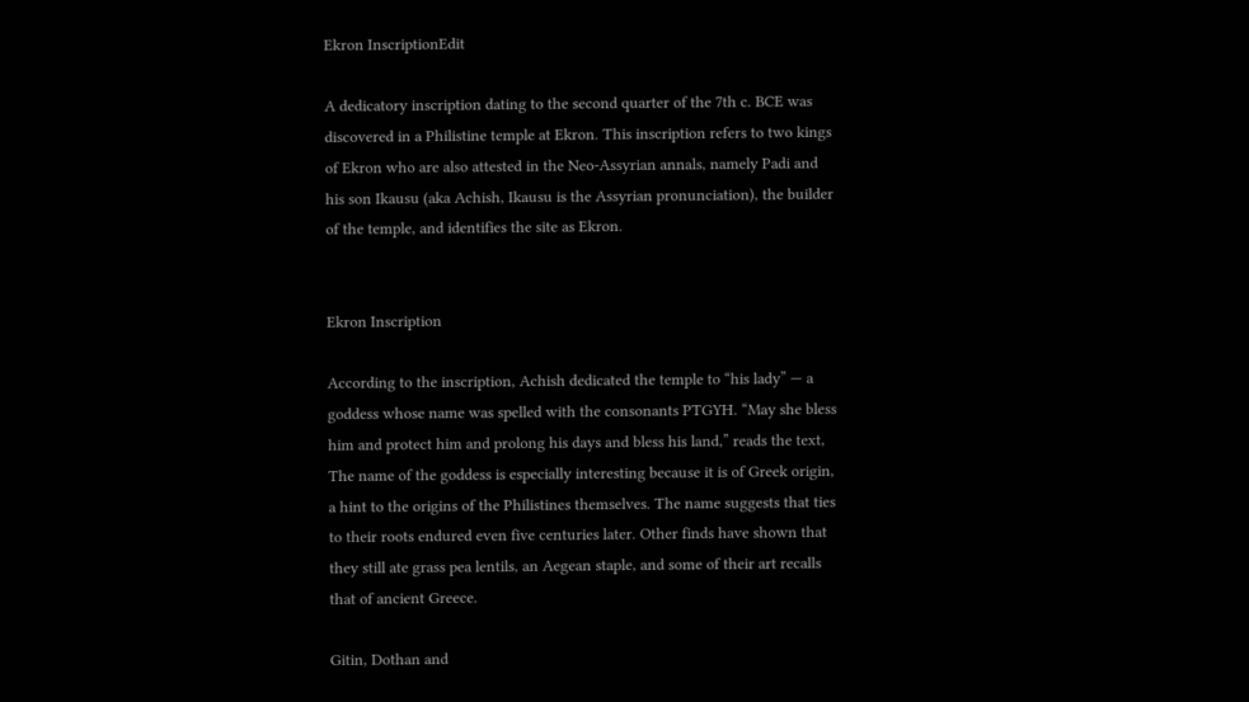Ekron InscriptionEdit

A dedicatory inscription dating to the second quarter of the 7th c. BCE was discovered in a Philistine temple at Ekron. This inscription refers to two kings of Ekron who are also attested in the Neo-Assyrian annals, namely Padi and his son Ikausu (aka Achish, Ikausu is the Assyrian pronunciation), the builder of the temple, and identifies the site as Ekron.


Ekron Inscription

According to the inscription, Achish dedicated the temple to “his lady” — a goddess whose name was spelled with the consonants PTGYH. “May she bless him and protect him and prolong his days and bless his land,” reads the text, The name of the goddess is especially interesting because it is of Greek origin, a hint to the origins of the Philistines themselves. The name suggests that ties to their roots endured even five centuries later. Other finds have shown that they still ate grass pea lentils, an Aegean staple, and some of their art recalls that of ancient Greece.

Gitin, Dothan and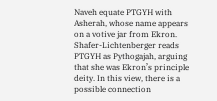Naveh equate PTGYH with Asherah, whose name appears on a votive jar from Ekron. Shafer-Lichtenberger reads PTGYH as Pythogajah, arguing that she was Ekron’s principle deity. In this view, there is a possible connection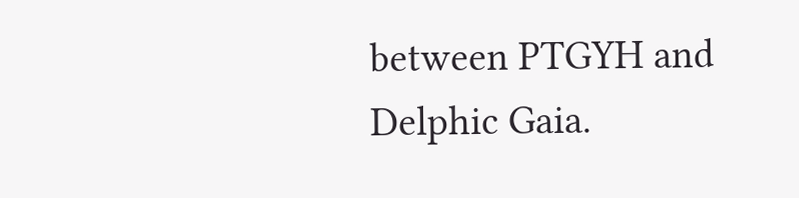between PTGYH and Delphic Gaia.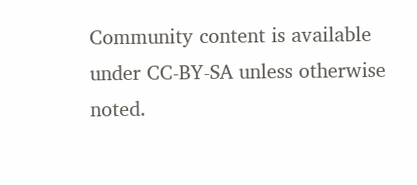Community content is available under CC-BY-SA unless otherwise noted.